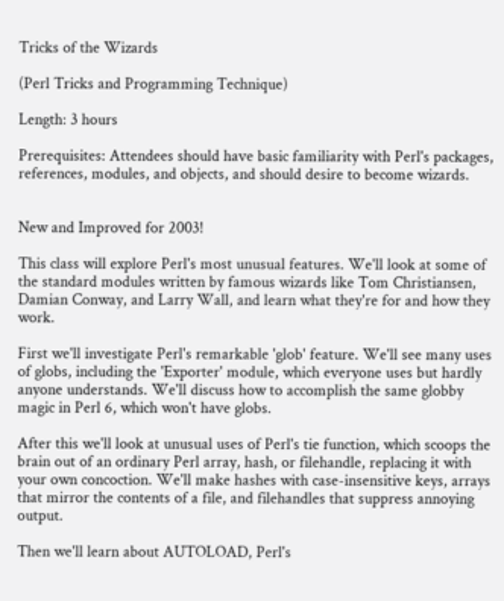Tricks of the Wizards

(Perl Tricks and Programming Technique)

Length: 3 hours

Prerequisites: Attendees should have basic familiarity with Perl's packages, references, modules, and objects, and should desire to become wizards.


New and Improved for 2003!

This class will explore Perl's most unusual features. We'll look at some of the standard modules written by famous wizards like Tom Christiansen, Damian Conway, and Larry Wall, and learn what they're for and how they work.

First we'll investigate Perl's remarkable 'glob' feature. We'll see many uses of globs, including the 'Exporter' module, which everyone uses but hardly anyone understands. We'll discuss how to accomplish the same globby magic in Perl 6, which won't have globs.

After this we'll look at unusual uses of Perl's tie function, which scoops the brain out of an ordinary Perl array, hash, or filehandle, replacing it with your own concoction. We'll make hashes with case-insensitive keys, arrays that mirror the contents of a file, and filehandles that suppress annoying output.

Then we'll learn about AUTOLOAD, Perl's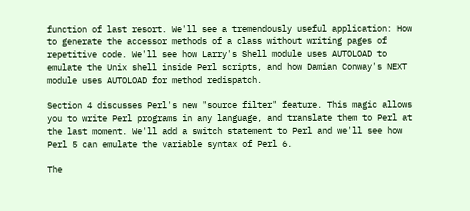function of last resort. We'll see a tremendously useful application: How to generate the accessor methods of a class without writing pages of repetitive code. We'll see how Larry's Shell module uses AUTOLOAD to emulate the Unix shell inside Perl scripts, and how Damian Conway's NEXT module uses AUTOLOAD for method redispatch.

Section 4 discusses Perl's new "source filter" feature. This magic allows you to write Perl programs in any language, and translate them to Perl at the last moment. We'll add a switch statement to Perl and we'll see how Perl 5 can emulate the variable syntax of Perl 6.

The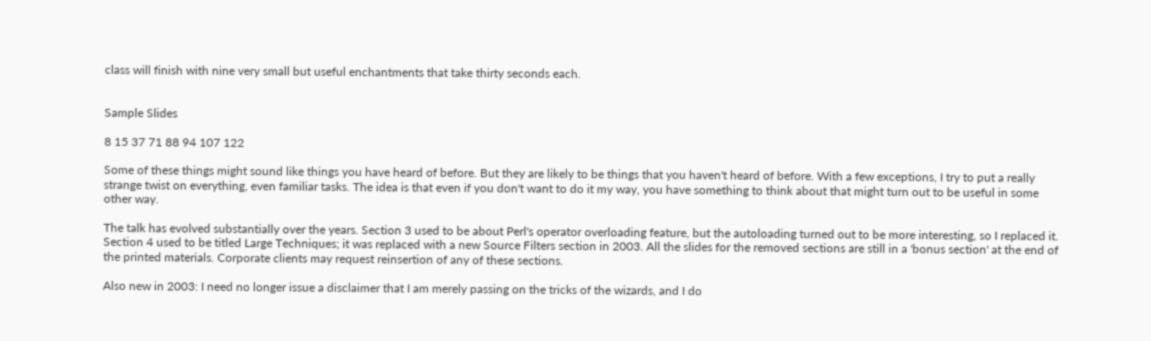class will finish with nine very small but useful enchantments that take thirty seconds each.


Sample Slides

8 15 37 71 88 94 107 122

Some of these things might sound like things you have heard of before. But they are likely to be things that you haven't heard of before. With a few exceptions, I try to put a really strange twist on everything, even familiar tasks. The idea is that even if you don't want to do it my way, you have something to think about that might turn out to be useful in some other way.

The talk has evolved substantially over the years. Section 3 used to be about Perl's operator overloading feature, but the autoloading turned out to be more interesting, so I replaced it. Section 4 used to be titled Large Techniques; it was replaced with a new Source Filters section in 2003. All the slides for the removed sections are still in a 'bonus section' at the end of the printed materials. Corporate clients may request reinsertion of any of these sections.

Also new in 2003: I need no longer issue a disclaimer that I am merely passing on the tricks of the wizards, and I do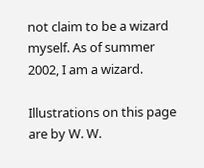not claim to be a wizard myself. As of summer 2002, I am a wizard.

Illustrations on this page are by W. W.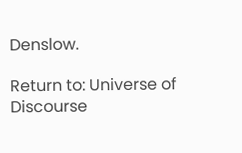Denslow.

Return to: Universe of Discourse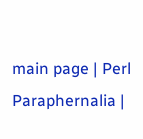main page | Perl Paraphernalia |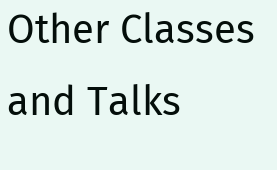Other Classes and Talks